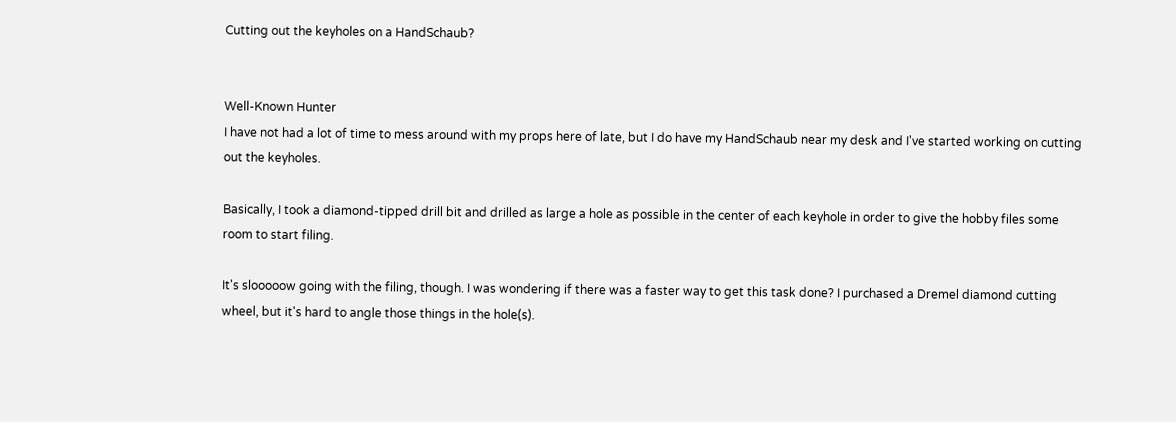Cutting out the keyholes on a HandSchaub?


Well-Known Hunter
I have not had a lot of time to mess around with my props here of late, but I do have my HandSchaub near my desk and I've started working on cutting out the keyholes.

Basically, I took a diamond-tipped drill bit and drilled as large a hole as possible in the center of each keyhole in order to give the hobby files some room to start filing.

It's slooooow going with the filing, though. I was wondering if there was a faster way to get this task done? I purchased a Dremel diamond cutting wheel, but it's hard to angle those things in the hole(s).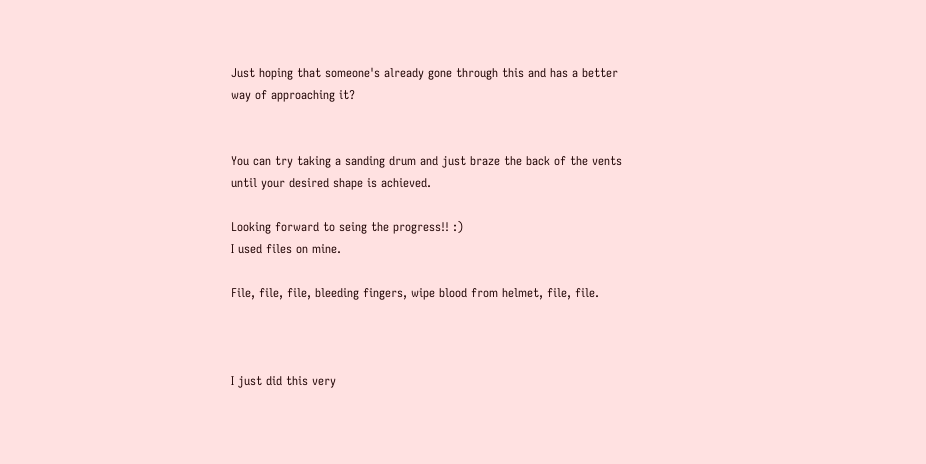Just hoping that someone's already gone through this and has a better way of approaching it?


You can try taking a sanding drum and just braze the back of the vents until your desired shape is achieved.

Looking forward to seing the progress!! :)
I used files on mine.

File, file, file, bleeding fingers, wipe blood from helmet, file, file.



I just did this very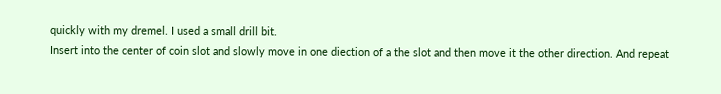quickly with my dremel. I used a small drill bit.
Insert into the center of coin slot and slowly move in one diection of a the slot and then move it the other direction. And repeat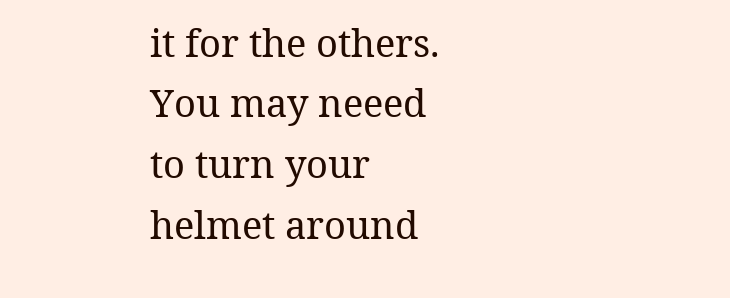it for the others. You may neeed to turn your helmet around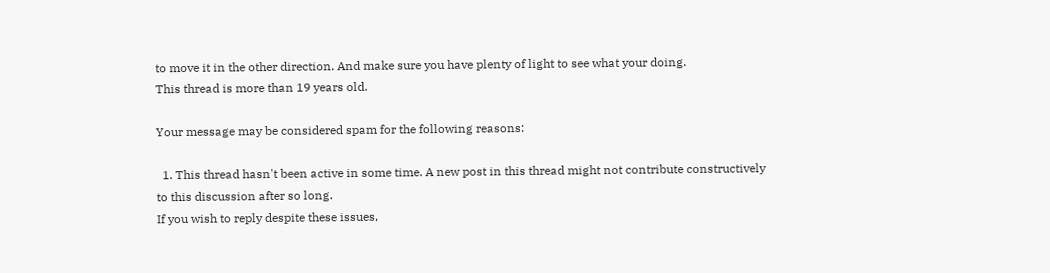to move it in the other direction. And make sure you have plenty of light to see what your doing.
This thread is more than 19 years old.

Your message may be considered spam for the following reasons:

  1. This thread hasn't been active in some time. A new post in this thread might not contribute constructively to this discussion after so long.
If you wish to reply despite these issues,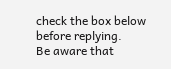check the box below before replying.
Be aware that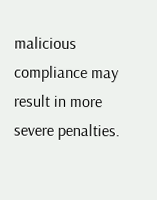malicious compliance may result in more severe penalties.